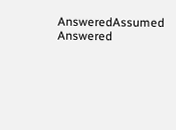AnsweredAssumed Answered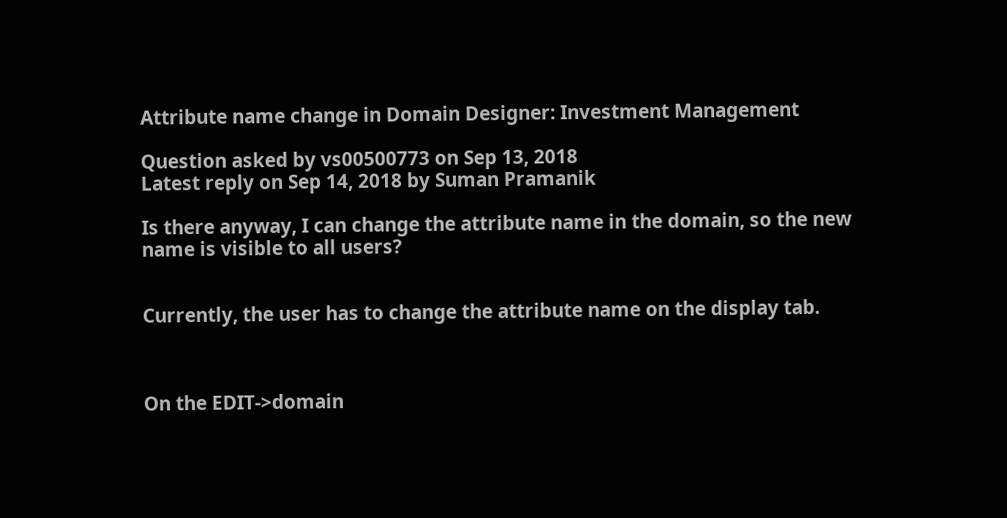Attribute name change in Domain Designer: Investment Management

Question asked by vs00500773 on Sep 13, 2018
Latest reply on Sep 14, 2018 by Suman Pramanik

Is there anyway, I can change the attribute name in the domain, so the new name is visible to all users?


Currently, the user has to change the attribute name on the display tab.



On the EDIT->domain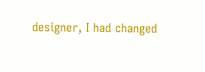designer, I had changed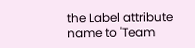the Label attribute name to 'Team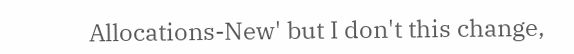Allocations-New' but I don't this change,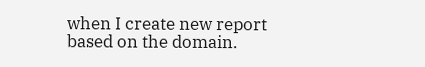when I create new report based on the domain.